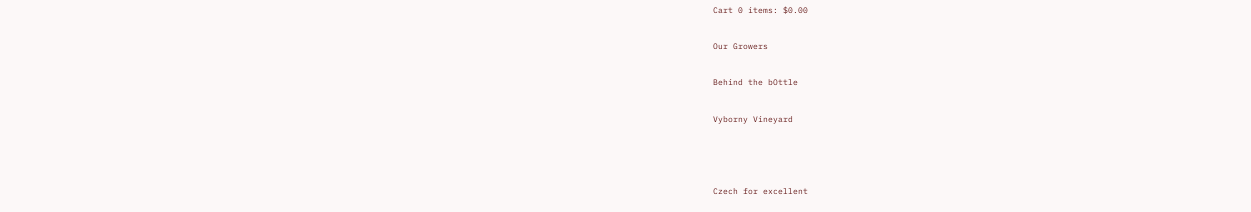Cart 0 items: $0.00

Our Growers

Behind the bOttle

Vyborny Vineyard



Czech for excellent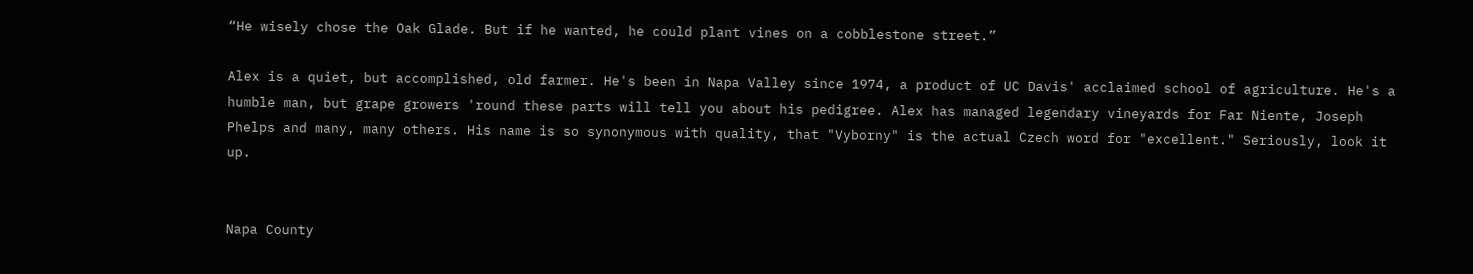“He wisely chose the Oak Glade. But if he wanted, he could plant vines on a cobblestone street.”

Alex is a quiet, but accomplished, old farmer. He's been in Napa Valley since 1974, a product of UC Davis' acclaimed school of agriculture. He's a humble man, but grape growers 'round these parts will tell you about his pedigree. Alex has managed legendary vineyards for Far Niente, Joseph Phelps and many, many others. His name is so synonymous with quality, that "Vyborny" is the actual Czech word for "excellent." Seriously, look it up.


Napa County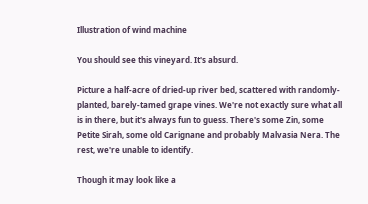Illustration of wind machine

You should see this vineyard. It's absurd.

Picture a half-acre of dried-up river bed, scattered with randomly-planted, barely-tamed grape vines. We're not exactly sure what all is in there, but it's always fun to guess. There's some Zin, some Petite Sirah, some old Carignane and probably Malvasia Nera. The rest, we're unable to identify.

Though it may look like a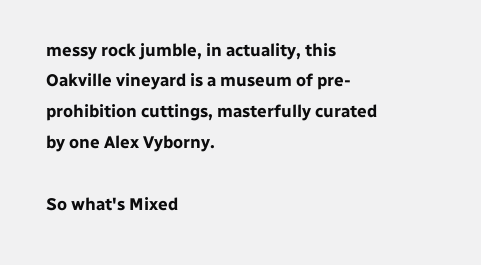messy rock jumble, in actuality, this Oakville vineyard is a museum of pre-prohibition cuttings, masterfully curated by one Alex Vyborny.

So what's Mixed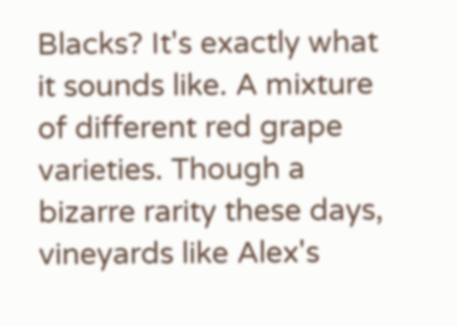Blacks? It's exactly what it sounds like. A mixture of different red grape varieties. Though a bizarre rarity these days, vineyards like Alex's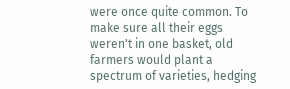were once quite common. To make sure all their eggs weren't in one basket, old farmers would plant a spectrum of varieties, hedging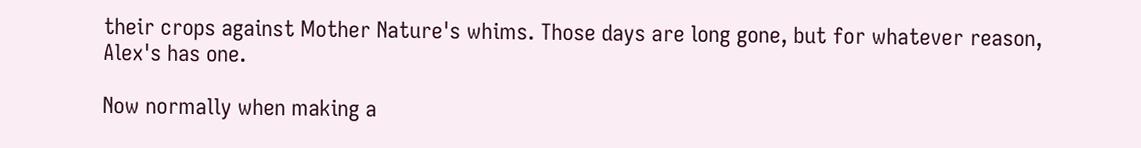their crops against Mother Nature's whims. Those days are long gone, but for whatever reason, Alex's has one.

Now normally when making a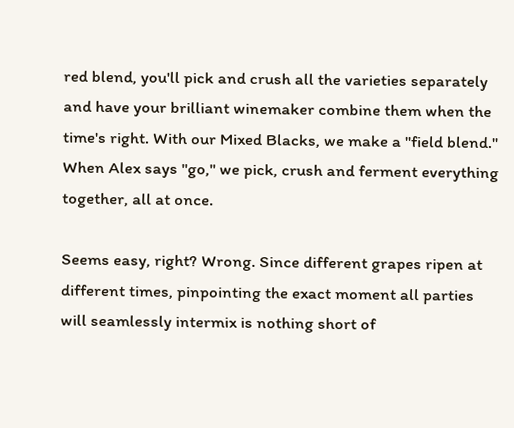red blend, you'll pick and crush all the varieties separately and have your brilliant winemaker combine them when the time's right. With our Mixed Blacks, we make a "field blend." When Alex says "go," we pick, crush and ferment everything together, all at once.

Seems easy, right? Wrong. Since different grapes ripen at different times, pinpointing the exact moment all parties will seamlessly intermix is nothing short of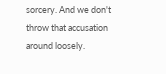sorcery. And we don't throw that accusation around loosely.